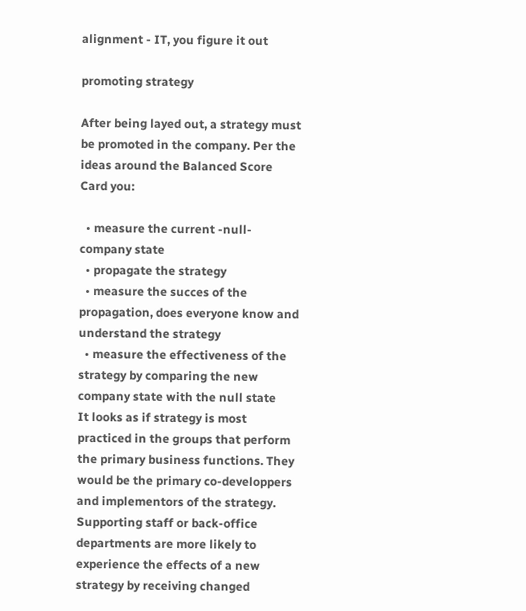alignment - IT, you figure it out

promoting strategy

After being layed out, a strategy must be promoted in the company. Per the ideas around the Balanced Score Card you:

  • measure the current -null- company state
  • propagate the strategy
  • measure the succes of the propagation, does everyone know and understand the strategy
  • measure the effectiveness of the strategy by comparing the new company state with the null state
It looks as if strategy is most practiced in the groups that perform the primary business functions. They would be the primary co-developpers and implementors of the strategy. Supporting staff or back-office departments are more likely to experience the effects of a new strategy by receiving changed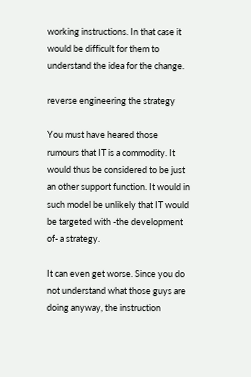working instructions. In that case it would be difficult for them to understand the idea for the change.

reverse engineering the strategy

You must have heared those rumours that IT is a commodity. It would thus be considered to be just an other support function. It would in such model be unlikely that IT would be targeted with -the development of- a strategy.

It can even get worse. Since you do not understand what those guys are doing anyway, the instruction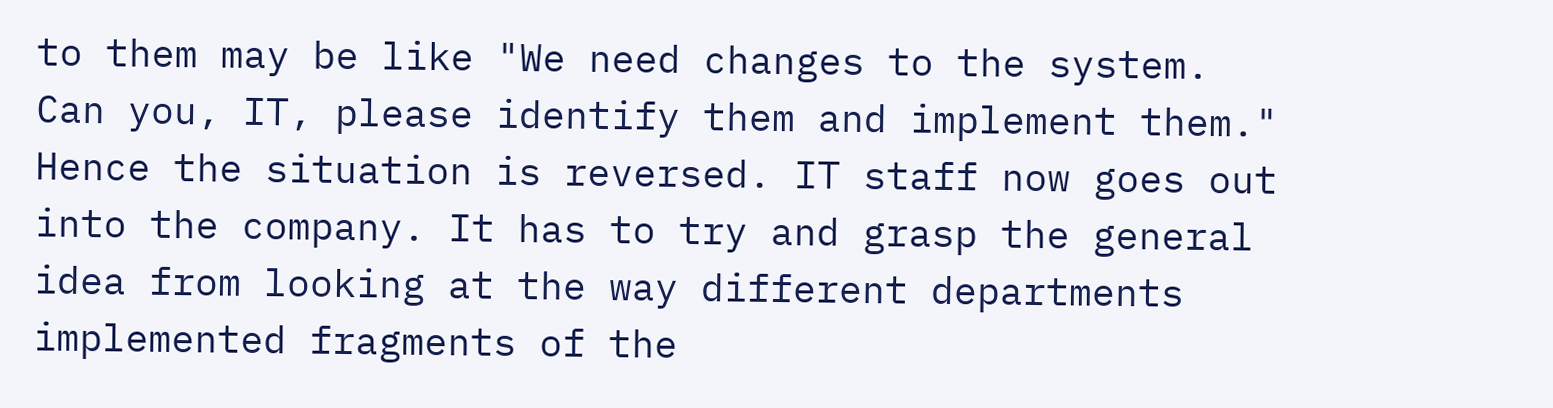to them may be like "We need changes to the system. Can you, IT, please identify them and implement them." Hence the situation is reversed. IT staff now goes out into the company. It has to try and grasp the general idea from looking at the way different departments implemented fragments of the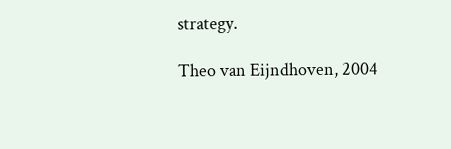strategy.

Theo van Eijndhoven, 2004